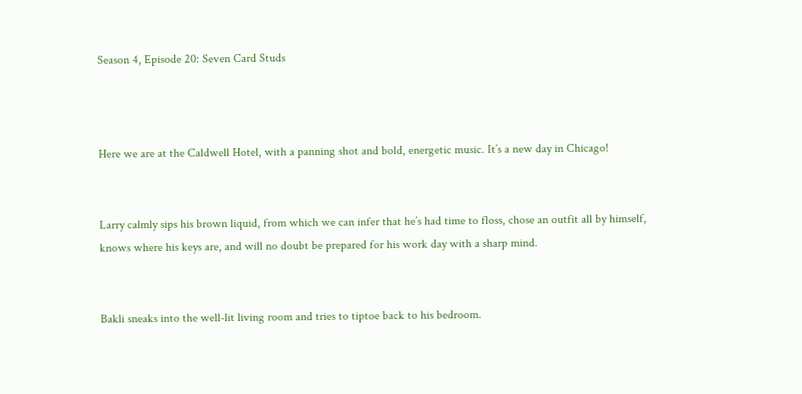Season 4, Episode 20: Seven Card Studs



Here we are at the Caldwell Hotel, with a panning shot and bold, energetic music. It’s a new day in Chicago!


Larry calmly sips his brown liquid, from which we can infer that he’s had time to floss, chose an outfit all by himself, knows where his keys are, and will no doubt be prepared for his work day with a sharp mind.


Bakli sneaks into the well-lit living room and tries to tiptoe back to his bedroom.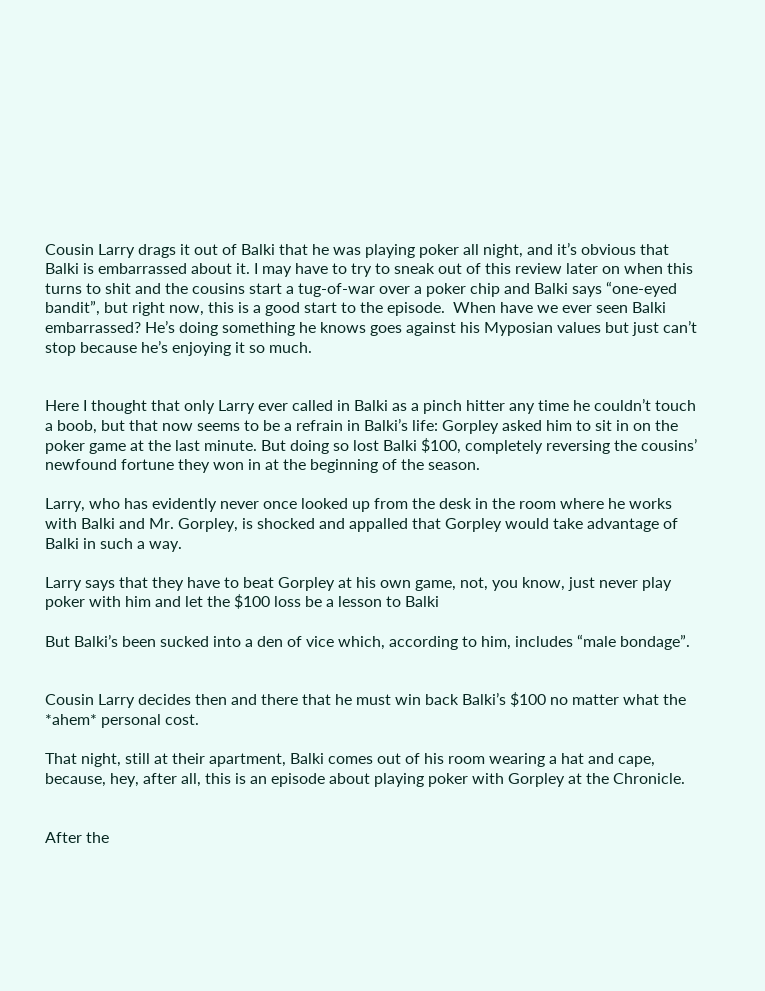Cousin Larry drags it out of Balki that he was playing poker all night, and it’s obvious that Balki is embarrassed about it. I may have to try to sneak out of this review later on when this turns to shit and the cousins start a tug-of-war over a poker chip and Balki says “one-eyed bandit”, but right now, this is a good start to the episode.  When have we ever seen Balki embarrassed? He’s doing something he knows goes against his Myposian values but just can’t stop because he’s enjoying it so much.


Here I thought that only Larry ever called in Balki as a pinch hitter any time he couldn’t touch a boob, but that now seems to be a refrain in Balki’s life: Gorpley asked him to sit in on the poker game at the last minute. But doing so lost Balki $100, completely reversing the cousins’ newfound fortune they won in at the beginning of the season.

Larry, who has evidently never once looked up from the desk in the room where he works with Balki and Mr. Gorpley, is shocked and appalled that Gorpley would take advantage of Balki in such a way.

Larry says that they have to beat Gorpley at his own game, not, you know, just never play poker with him and let the $100 loss be a lesson to Balki

But Balki’s been sucked into a den of vice which, according to him, includes “male bondage”.


Cousin Larry decides then and there that he must win back Balki’s $100 no matter what the *ahem* personal cost.

That night, still at their apartment, Balki comes out of his room wearing a hat and cape, because, hey, after all, this is an episode about playing poker with Gorpley at the Chronicle.


After the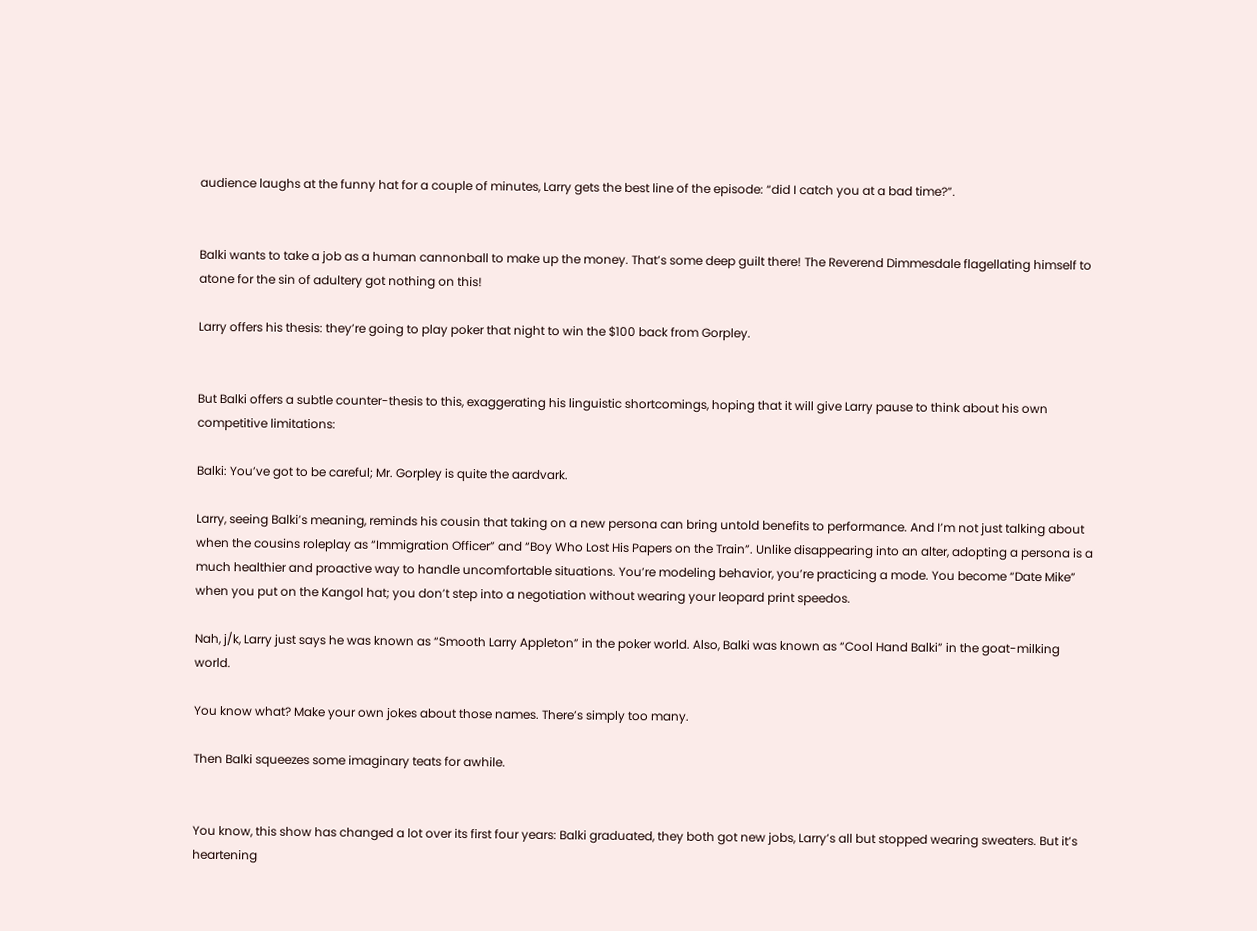audience laughs at the funny hat for a couple of minutes, Larry gets the best line of the episode: “did I catch you at a bad time?”.


Balki wants to take a job as a human cannonball to make up the money. That’s some deep guilt there! The Reverend Dimmesdale flagellating himself to atone for the sin of adultery got nothing on this!

Larry offers his thesis: they’re going to play poker that night to win the $100 back from Gorpley.


But Balki offers a subtle counter-thesis to this, exaggerating his linguistic shortcomings, hoping that it will give Larry pause to think about his own competitive limitations:

Balki: You’ve got to be careful; Mr. Gorpley is quite the aardvark.

Larry, seeing Balki’s meaning, reminds his cousin that taking on a new persona can bring untold benefits to performance. And I’m not just talking about when the cousins roleplay as “Immigration Officer” and “Boy Who Lost His Papers on the Train”. Unlike disappearing into an alter, adopting a persona is a much healthier and proactive way to handle uncomfortable situations. You’re modeling behavior, you’re practicing a mode. You become “Date Mike” when you put on the Kangol hat; you don’t step into a negotiation without wearing your leopard print speedos.

Nah, j/k, Larry just says he was known as “Smooth Larry Appleton” in the poker world. Also, Balki was known as “Cool Hand Balki” in the goat-milking world.

You know what? Make your own jokes about those names. There’s simply too many.

Then Balki squeezes some imaginary teats for awhile.


You know, this show has changed a lot over its first four years: Balki graduated, they both got new jobs, Larry’s all but stopped wearing sweaters. But it’s heartening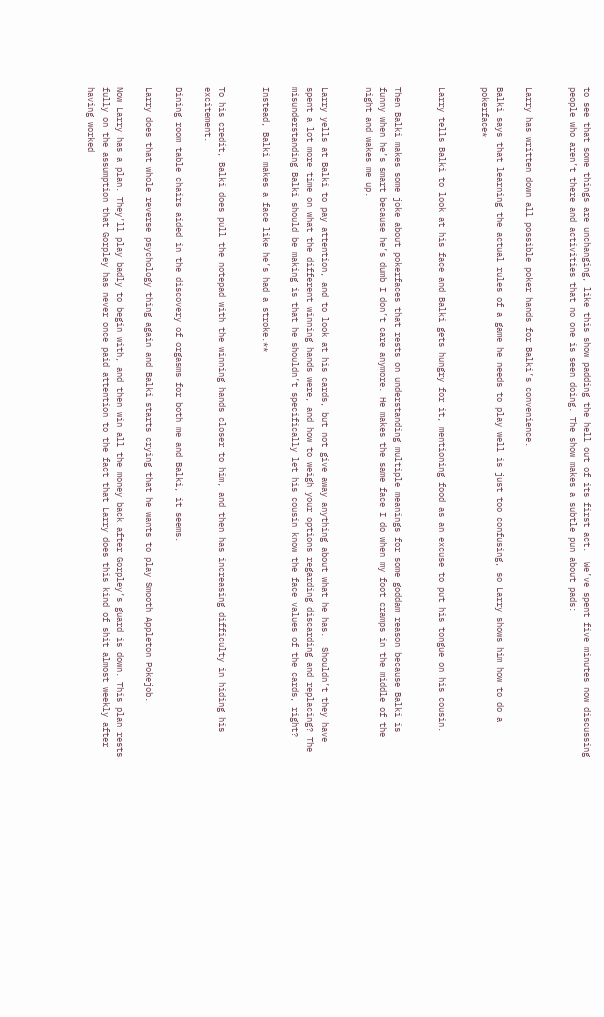to see that some things are unchanging, like this show padding the hell out of its first act.  We’ve spent five minutes now discussing people who aren’t there and activities that no one is seen doing. The show makes a subtle pun about pads:


Larry has written down all possible poker hands for Balki’s convenience.

Balki says that learning the actual rules of a game he needs to play well is just too confusing, so Larry shows him how to do a pokerface*


Larry tells Balki to look at his face and Balki gets hungry for it, mentioning food as an excuse to put his tongue on his cousin.


Then Balki makes some joke about pokerfaces that rests on understanding multiple meanings for some goddam reason because Balki is funny when he’s smart because he’s dumb I don’t care anymore. He makes the same face I do when my foot cramps in the middle of the night and wakes me up.


Larry yells at Balki to pay attention, and to look at his cards, but not give away anything about what he has.  Shouldn’t they have spent a lot more time on what the different winning hands were, and how to weigh your options regarding discarding and replacing? The misunderstanding Balki should be making is that he shouldn’t specifically let his cousin know the face values of the cards, right?

Instead, Balki makes a face like he’s had a stroke.**


To his credit, Balki does pull the notepad with the winning hands closer to him, and then has increasing difficulty in hiding his excitement.

Dining room table chairs aided in the discovery of orgasms for both me and Balki, it seems.

Larry does that whole reverse psychology thing again and Balki starts crying that he wants to play Smooth Appleton Pokejob.

Now Larry has a plan. They’ll play badly to begin with, and then win all the money back after Gorpley’s guard is down. This plan rests fully on the assumption that Gorpley has never once paid attention to the fact that Larry does this kind of shit almost weekly after having worked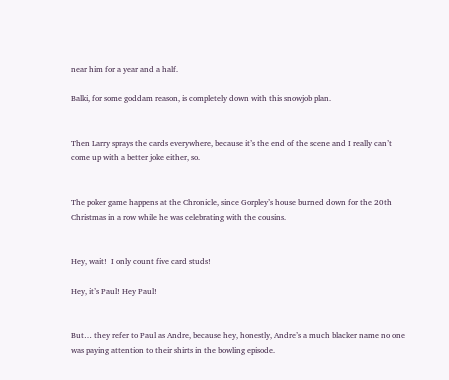near him for a year and a half.

Balki, for some goddam reason, is completely down with this snowjob plan.


Then Larry sprays the cards everywhere, because it’s the end of the scene and I really can’t come up with a better joke either, so.


The poker game happens at the Chronicle, since Gorpley’s house burned down for the 20th Christmas in a row while he was celebrating with the cousins.


Hey, wait!  I only count five card studs!

Hey, it’s Paul! Hey Paul!


But… they refer to Paul as Andre, because hey, honestly, Andre’s a much blacker name no one was paying attention to their shirts in the bowling episode.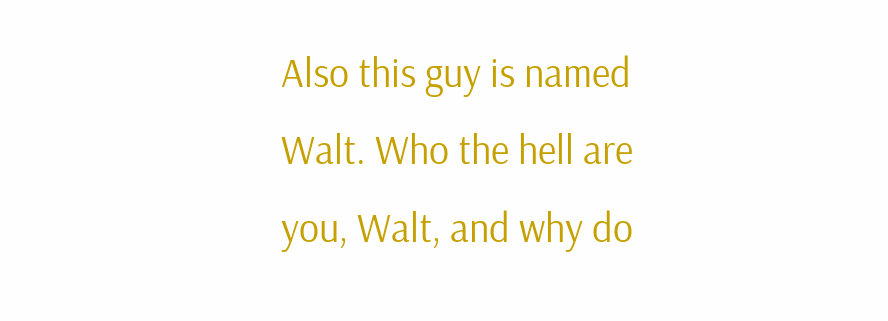Also this guy is named Walt. Who the hell are you, Walt, and why do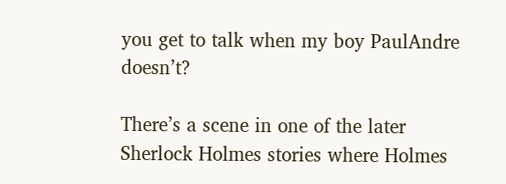you get to talk when my boy PaulAndre doesn’t?

There’s a scene in one of the later Sherlock Holmes stories where Holmes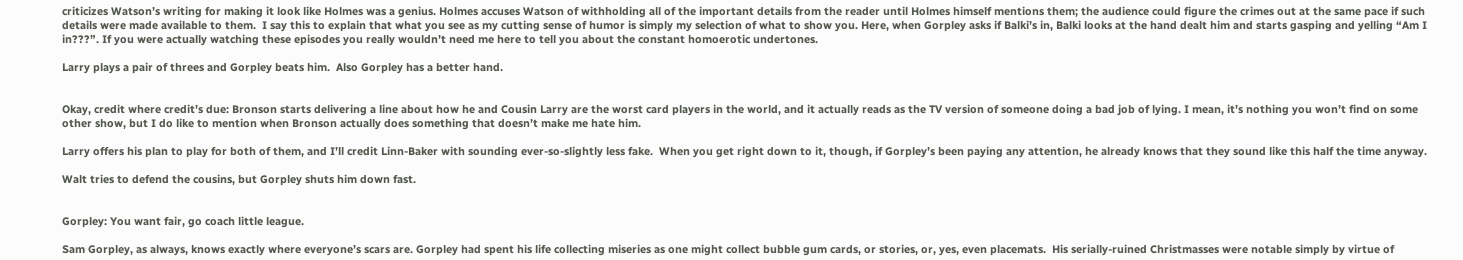criticizes Watson’s writing for making it look like Holmes was a genius. Holmes accuses Watson of withholding all of the important details from the reader until Holmes himself mentions them; the audience could figure the crimes out at the same pace if such details were made available to them.  I say this to explain that what you see as my cutting sense of humor is simply my selection of what to show you. Here, when Gorpley asks if Balki’s in, Balki looks at the hand dealt him and starts gasping and yelling “Am I in???”. If you were actually watching these episodes you really wouldn’t need me here to tell you about the constant homoerotic undertones.

Larry plays a pair of threes and Gorpley beats him.  Also Gorpley has a better hand.


Okay, credit where credit’s due: Bronson starts delivering a line about how he and Cousin Larry are the worst card players in the world, and it actually reads as the TV version of someone doing a bad job of lying. I mean, it’s nothing you won’t find on some other show, but I do like to mention when Bronson actually does something that doesn’t make me hate him.

Larry offers his plan to play for both of them, and I’ll credit Linn-Baker with sounding ever-so-slightly less fake.  When you get right down to it, though, if Gorpley’s been paying any attention, he already knows that they sound like this half the time anyway.

Walt tries to defend the cousins, but Gorpley shuts him down fast.


Gorpley: You want fair, go coach little league.

Sam Gorpley, as always, knows exactly where everyone’s scars are. Gorpley had spent his life collecting miseries as one might collect bubble gum cards, or stories, or, yes, even placemats.  His serially-ruined Christmasses were notable simply by virtue of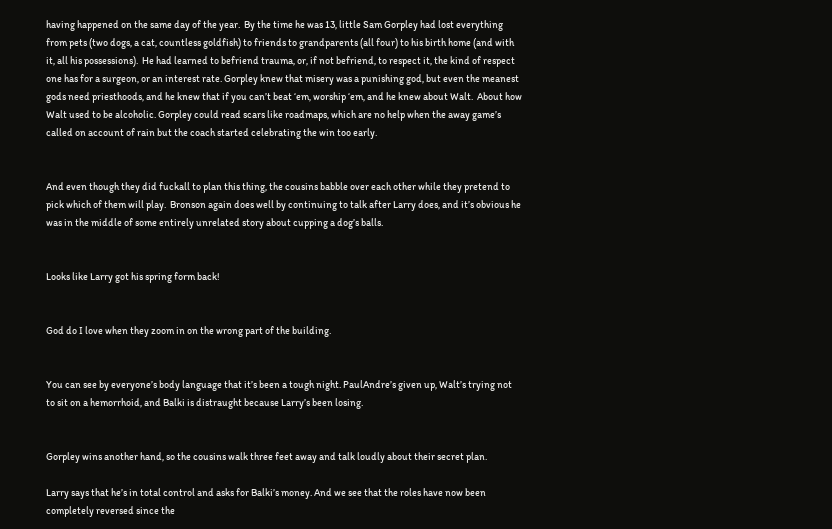having happened on the same day of the year.  By the time he was 13, little Sam Gorpley had lost everything from pets (two dogs, a cat, countless goldfish) to friends to grandparents (all four) to his birth home (and with it, all his possessions).  He had learned to befriend trauma, or, if not befriend, to respect it, the kind of respect one has for a surgeon, or an interest rate. Gorpley knew that misery was a punishing god, but even the meanest gods need priesthoods, and he knew that if you can’t beat ‘em, worship ‘em, and he knew about Walt.  About how Walt used to be alcoholic. Gorpley could read scars like roadmaps, which are no help when the away game’s called on account of rain but the coach started celebrating the win too early.


And even though they did fuckall to plan this thing, the cousins babble over each other while they pretend to pick which of them will play.  Bronson again does well by continuing to talk after Larry does, and it’s obvious he was in the middle of some entirely unrelated story about cupping a dog’s balls.


Looks like Larry got his spring form back!


God do I love when they zoom in on the wrong part of the building.


You can see by everyone’s body language that it’s been a tough night. PaulAndre’s given up, Walt’s trying not to sit on a hemorrhoid, and Balki is distraught because Larry’s been losing.


Gorpley wins another hand, so the cousins walk three feet away and talk loudly about their secret plan.

Larry says that he’s in total control and asks for Balki’s money. And we see that the roles have now been completely reversed since the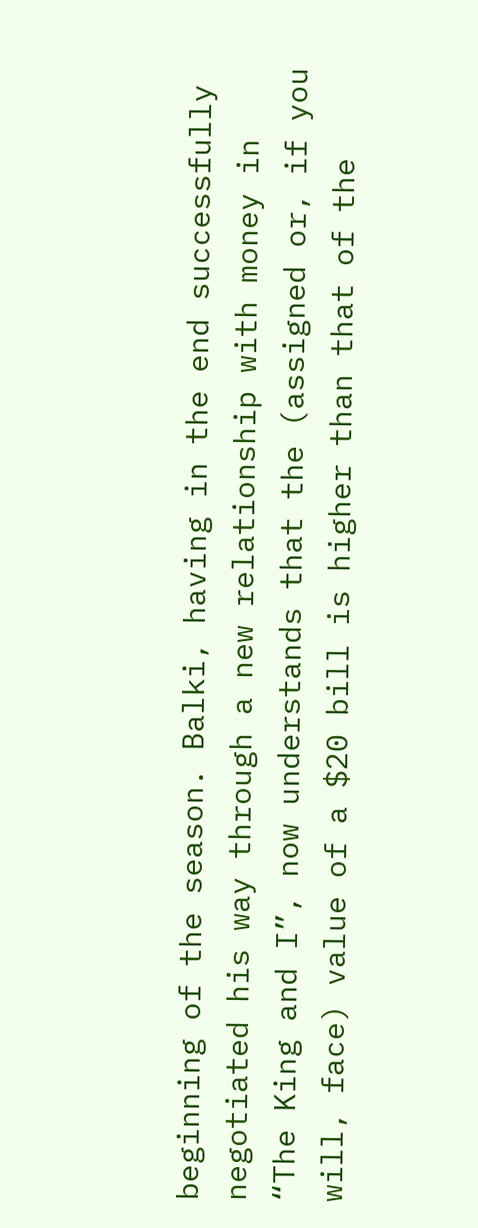beginning of the season. Balki, having in the end successfully negotiated his way through a new relationship with money in “The King and I”, now understands that the (assigned or, if you will, face) value of a $20 bill is higher than that of the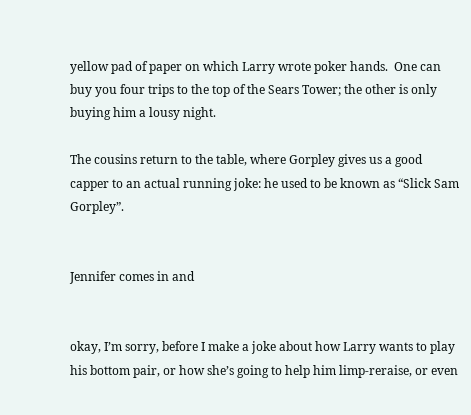yellow pad of paper on which Larry wrote poker hands.  One can buy you four trips to the top of the Sears Tower; the other is only buying him a lousy night.

The cousins return to the table, where Gorpley gives us a good capper to an actual running joke: he used to be known as “Slick Sam Gorpley”.


Jennifer comes in and


okay, I’m sorry, before I make a joke about how Larry wants to play his bottom pair, or how she’s going to help him limp-reraise, or even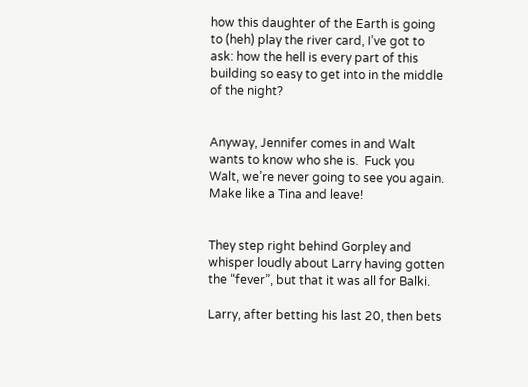how this daughter of the Earth is going to (heh) play the river card, I’ve got to ask: how the hell is every part of this building so easy to get into in the middle of the night?


Anyway, Jennifer comes in and Walt wants to know who she is.  Fuck you Walt, we’re never going to see you again. Make like a Tina and leave!


They step right behind Gorpley and whisper loudly about Larry having gotten the “fever”, but that it was all for Balki.

Larry, after betting his last 20, then bets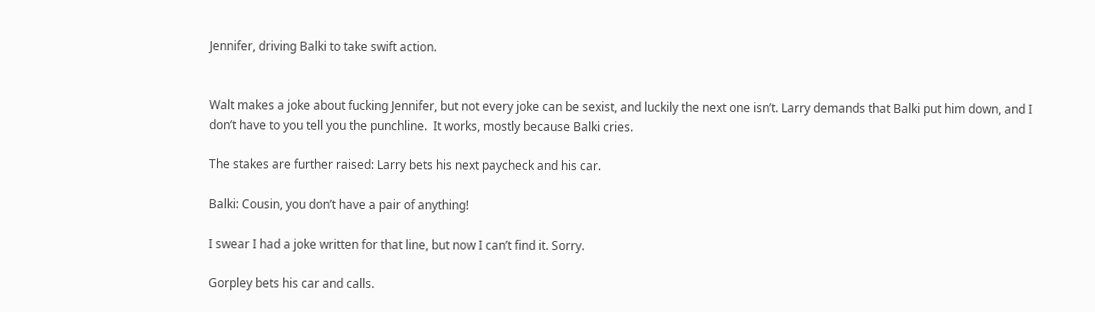Jennifer, driving Balki to take swift action.


Walt makes a joke about fucking Jennifer, but not every joke can be sexist, and luckily the next one isn’t. Larry demands that Balki put him down, and I don’t have to you tell you the punchline.  It works, mostly because Balki cries.

The stakes are further raised: Larry bets his next paycheck and his car.

Balki: Cousin, you don’t have a pair of anything!

I swear I had a joke written for that line, but now I can’t find it. Sorry.

Gorpley bets his car and calls.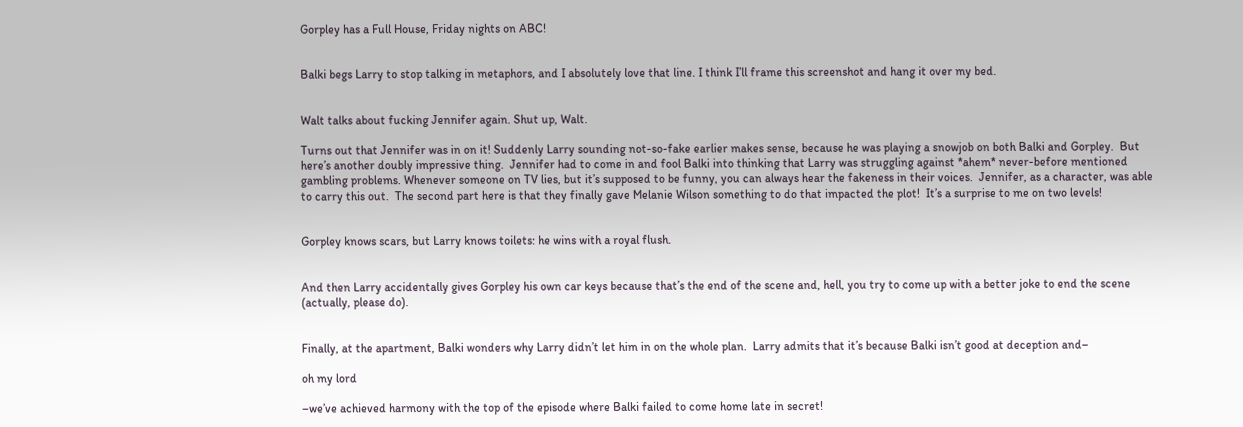Gorpley has a Full House, Friday nights on ABC!


Balki begs Larry to stop talking in metaphors, and I absolutely love that line. I think I’ll frame this screenshot and hang it over my bed.


Walt talks about fucking Jennifer again. Shut up, Walt.

Turns out that Jennifer was in on it! Suddenly Larry sounding not-so-fake earlier makes sense, because he was playing a snowjob on both Balki and Gorpley.  But here’s another doubly impressive thing.  Jennifer had to come in and fool Balki into thinking that Larry was struggling against *ahem* never-before mentioned gambling problems. Whenever someone on TV lies, but it’s supposed to be funny, you can always hear the fakeness in their voices.  Jennifer, as a character, was able to carry this out.  The second part here is that they finally gave Melanie Wilson something to do that impacted the plot!  It’s a surprise to me on two levels!


Gorpley knows scars, but Larry knows toilets: he wins with a royal flush.


And then Larry accidentally gives Gorpley his own car keys because that’s the end of the scene and, hell, you try to come up with a better joke to end the scene (actually, please do).


Finally, at the apartment, Balki wonders why Larry didn’t let him in on the whole plan.  Larry admits that it’s because Balki isn’t good at deception and–

oh my lord

–we’ve achieved harmony with the top of the episode where Balki failed to come home late in secret!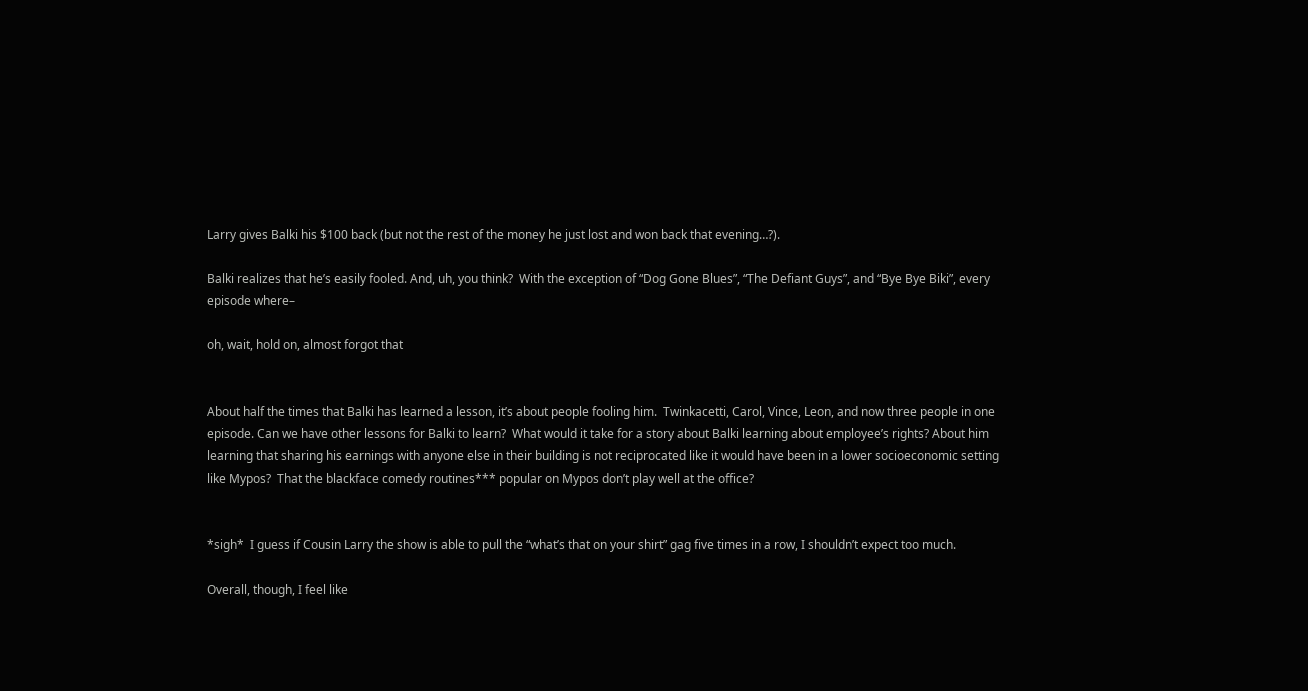Larry gives Balki his $100 back (but not the rest of the money he just lost and won back that evening…?).

Balki realizes that he’s easily fooled. And, uh, you think?  With the exception of “Dog Gone Blues”, “The Defiant Guys”, and “Bye Bye Biki”, every episode where–

oh, wait, hold on, almost forgot that


About half the times that Balki has learned a lesson, it’s about people fooling him.  Twinkacetti, Carol, Vince, Leon, and now three people in one episode. Can we have other lessons for Balki to learn?  What would it take for a story about Balki learning about employee’s rights? About him learning that sharing his earnings with anyone else in their building is not reciprocated like it would have been in a lower socioeconomic setting like Mypos?  That the blackface comedy routines*** popular on Mypos don’t play well at the office?


*sigh*  I guess if Cousin Larry the show is able to pull the “what’s that on your shirt” gag five times in a row, I shouldn’t expect too much.

Overall, though, I feel like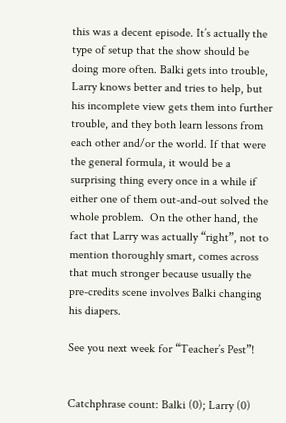this was a decent episode. It’s actually the type of setup that the show should be doing more often. Balki gets into trouble, Larry knows better and tries to help, but his incomplete view gets them into further trouble, and they both learn lessons from each other and/or the world. If that were the general formula, it would be a surprising thing every once in a while if either one of them out-and-out solved the whole problem.  On the other hand, the fact that Larry was actually “right”, not to mention thoroughly smart, comes across that much stronger because usually the pre-credits scene involves Balki changing his diapers.

See you next week for “Teacher’s Pest”!


Catchphrase count: Balki (0); Larry (0)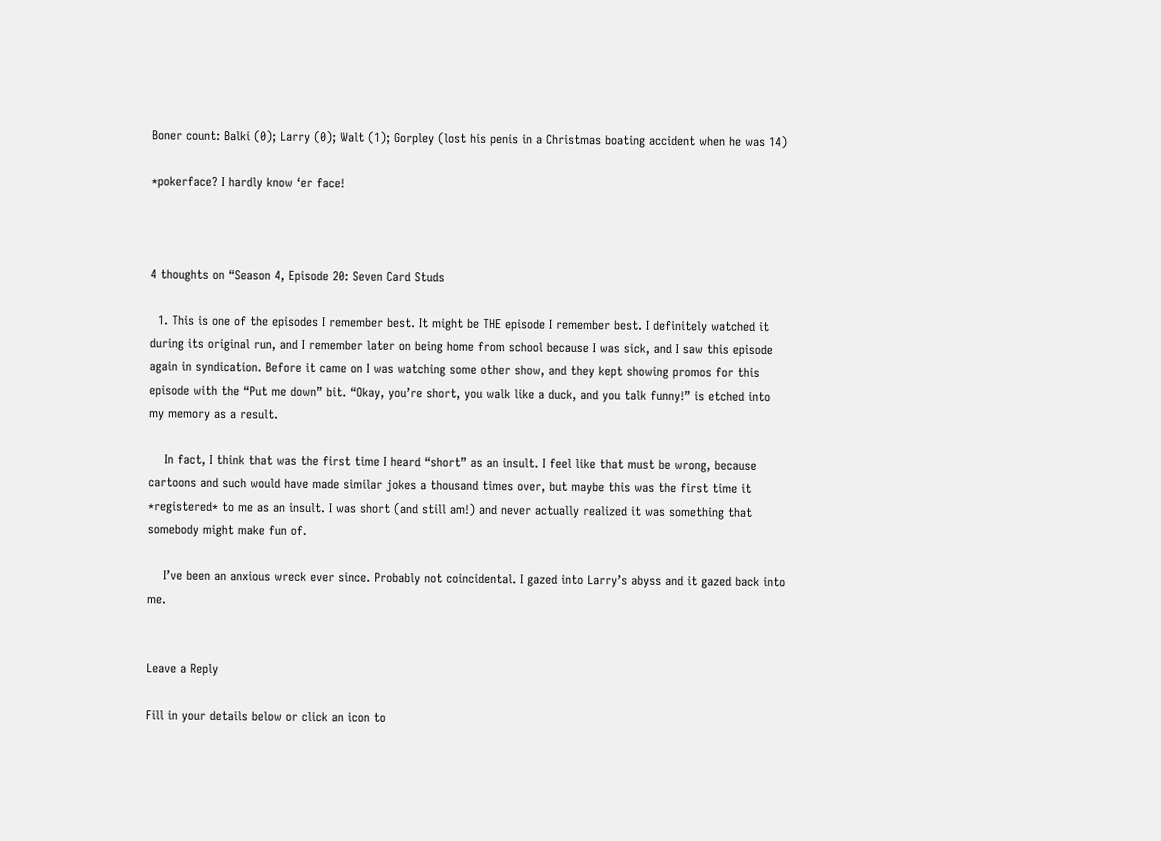Boner count: Balki (0); Larry (0); Walt (1); Gorpley (lost his penis in a Christmas boating accident when he was 14)

*pokerface? I hardly know ‘er face!



4 thoughts on “Season 4, Episode 20: Seven Card Studs

  1. This is one of the episodes I remember best. It might be THE episode I remember best. I definitely watched it during its original run, and I remember later on being home from school because I was sick, and I saw this episode again in syndication. Before it came on I was watching some other show, and they kept showing promos for this episode with the “Put me down” bit. “Okay, you’re short, you walk like a duck, and you talk funny!” is etched into my memory as a result.

    In fact, I think that was the first time I heard “short” as an insult. I feel like that must be wrong, because cartoons and such would have made similar jokes a thousand times over, but maybe this was the first time it *registered* to me as an insult. I was short (and still am!) and never actually realized it was something that somebody might make fun of.

    I’ve been an anxious wreck ever since. Probably not coincidental. I gazed into Larry’s abyss and it gazed back into me.


Leave a Reply

Fill in your details below or click an icon to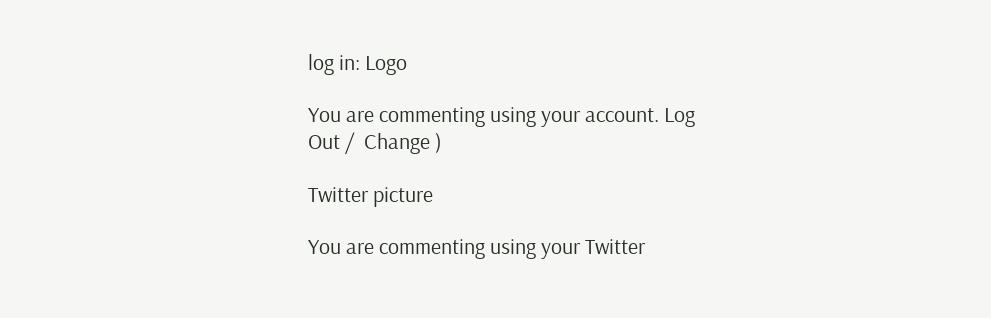log in: Logo

You are commenting using your account. Log Out /  Change )

Twitter picture

You are commenting using your Twitter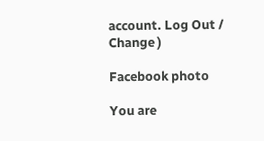account. Log Out /  Change )

Facebook photo

You are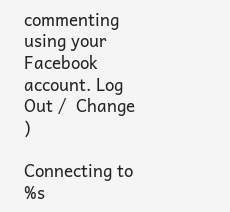commenting using your Facebook account. Log Out /  Change )

Connecting to %s